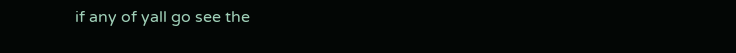if any of yall go see the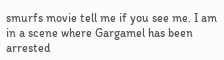smurfs movie tell me if you see me. I am in a scene where Gargamel has been arrested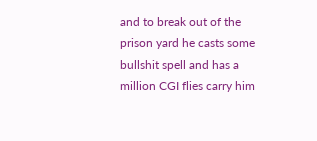and to break out of the prison yard he casts some bullshit spell and has a million CGI flies carry him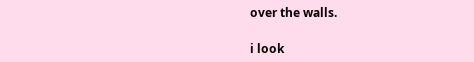over the walls.

i look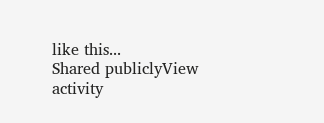like this...
Shared publiclyView activity